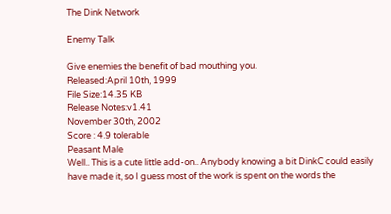The Dink Network

Enemy Talk

Give enemies the benefit of bad mouthing you.
Released:April 10th, 1999
File Size:14.35 KB
Release Notes:v1.41
November 30th, 2002
Score : 4.9 tolerable
Peasant Male
Well.. This is a cute little add-on.. Anybody knowing a bit DinkC could easily have made it, so I guess most of the work is spent on the words the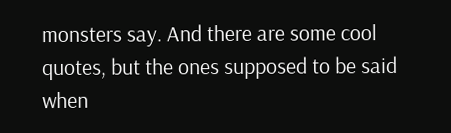monsters say. And there are some cool quotes, but the ones supposed to be said when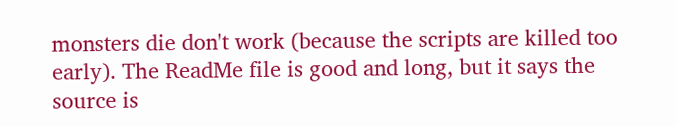monsters die don't work (because the scripts are killed too early). The ReadMe file is good and long, but it says the source is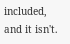included, and it isn't.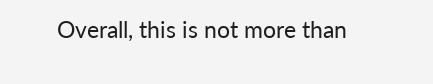Overall, this is not more than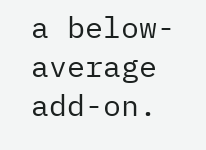a below-average add-on.